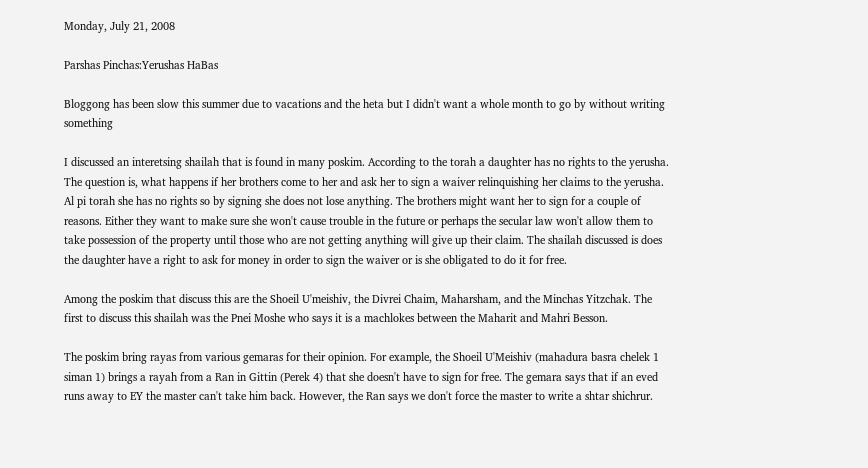Monday, July 21, 2008

Parshas Pinchas:Yerushas HaBas

Bloggong has been slow this summer due to vacations and the heta but I didn't want a whole month to go by without writing something

I discussed an interetsing shailah that is found in many poskim. According to the torah a daughter has no rights to the yerusha. The question is, what happens if her brothers come to her and ask her to sign a waiver relinquishing her claims to the yerusha. Al pi torah she has no rights so by signing she does not lose anything. The brothers might want her to sign for a couple of reasons. Either they want to make sure she won't cause trouble in the future or perhaps the secular law won't allow them to take possession of the property until those who are not getting anything will give up their claim. The shailah discussed is does the daughter have a right to ask for money in order to sign the waiver or is she obligated to do it for free.

Among the poskim that discuss this are the Shoeil U'meishiv, the Divrei Chaim, Maharsham, and the Minchas Yitzchak. The first to discuss this shailah was the Pnei Moshe who says it is a machlokes between the Maharit and Mahri Besson.

The poskim bring rayas from various gemaras for their opinion. For example, the Shoeil U'Meishiv (mahadura basra chelek 1 siman 1) brings a rayah from a Ran in Gittin (Perek 4) that she doesn't have to sign for free. The gemara says that if an eved runs away to EY the master can't take him back. However, the Ran says we don't force the master to write a shtar shichrur.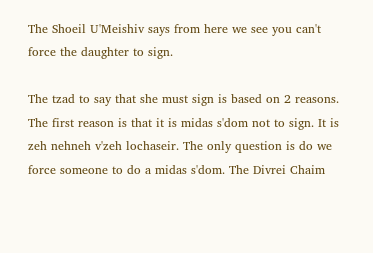The Shoeil U'Meishiv says from here we see you can't force the daughter to sign.

The tzad to say that she must sign is based on 2 reasons. The first reason is that it is midas s'dom not to sign. It is zeh nehneh v'zeh lochaseir. The only question is do we force someone to do a midas s'dom. The Divrei Chaim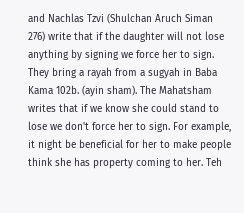and Nachlas Tzvi (Shulchan Aruch Siman 276) write that if the daughter will not lose anything by signing we force her to sign. They bring a rayah from a sugyah in Baba Kama 102b. (ayin sham). The Mahatsham writes that if we know she could stand to lose we don't force her to sign. For example, it night be beneficial for her to make people think she has property coming to her. Teh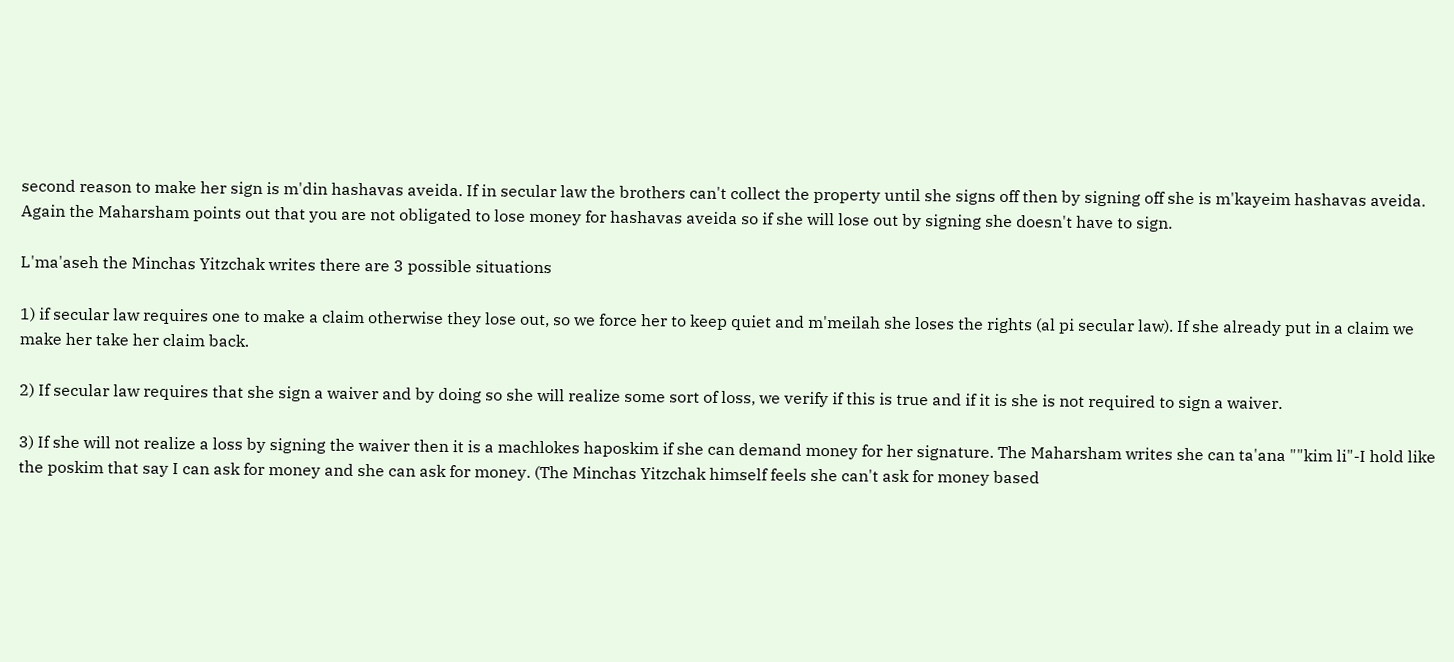second reason to make her sign is m'din hashavas aveida. If in secular law the brothers can't collect the property until she signs off then by signing off she is m'kayeim hashavas aveida. Again the Maharsham points out that you are not obligated to lose money for hashavas aveida so if she will lose out by signing she doesn't have to sign.

L'ma'aseh the Minchas Yitzchak writes there are 3 possible situations

1) if secular law requires one to make a claim otherwise they lose out, so we force her to keep quiet and m'meilah she loses the rights (al pi secular law). If she already put in a claim we make her take her claim back.

2) If secular law requires that she sign a waiver and by doing so she will realize some sort of loss, we verify if this is true and if it is she is not required to sign a waiver.

3) If she will not realize a loss by signing the waiver then it is a machlokes haposkim if she can demand money for her signature. The Maharsham writes she can ta'ana ""kim li"-I hold like the poskim that say I can ask for money and she can ask for money. (The Minchas Yitzchak himself feels she can't ask for money based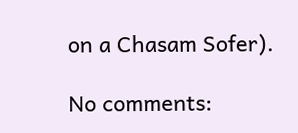on a Chasam Sofer).

No comments: